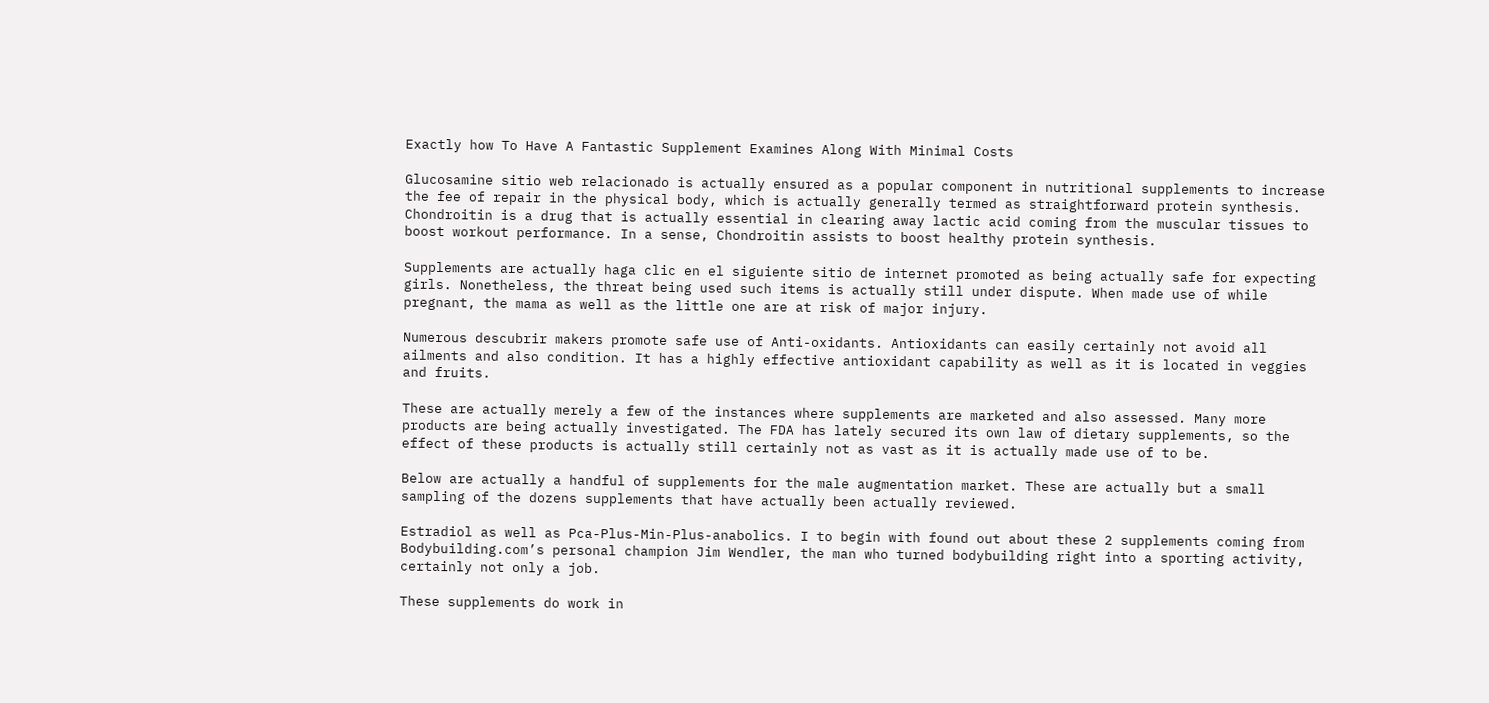Exactly how To Have A Fantastic Supplement Examines Along With Minimal Costs

Glucosamine sitio web relacionado is actually ensured as a popular component in nutritional supplements to increase the fee of repair in the physical body, which is actually generally termed as straightforward protein synthesis. Chondroitin is a drug that is actually essential in clearing away lactic acid coming from the muscular tissues to boost workout performance. In a sense, Chondroitin assists to boost healthy protein synthesis.

Supplements are actually haga clic en el siguiente sitio de internet promoted as being actually safe for expecting girls. Nonetheless, the threat being used such items is actually still under dispute. When made use of while pregnant, the mama as well as the little one are at risk of major injury.

Numerous descubrir makers promote safe use of Anti-oxidants. Antioxidants can easily certainly not avoid all ailments and also condition. It has a highly effective antioxidant capability as well as it is located in veggies and fruits.

These are actually merely a few of the instances where supplements are marketed and also assessed. Many more products are being actually investigated. The FDA has lately secured its own law of dietary supplements, so the effect of these products is actually still certainly not as vast as it is actually made use of to be.

Below are actually a handful of supplements for the male augmentation market. These are actually but a small sampling of the dozens supplements that have actually been actually reviewed.

Estradiol as well as Pca-Plus-Min-Plus-anabolics. I to begin with found out about these 2 supplements coming from Bodybuilding.com’s personal champion Jim Wendler, the man who turned bodybuilding right into a sporting activity, certainly not only a job.

These supplements do work in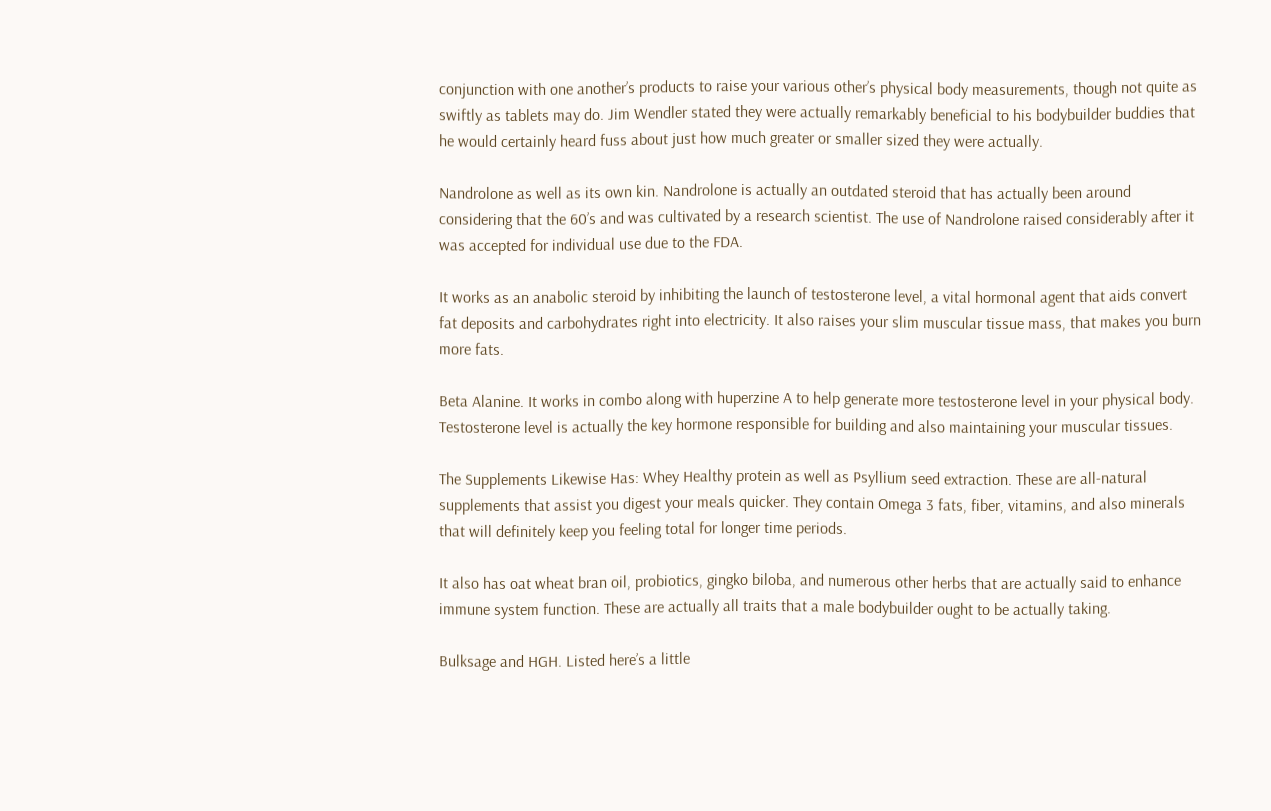conjunction with one another’s products to raise your various other’s physical body measurements, though not quite as swiftly as tablets may do. Jim Wendler stated they were actually remarkably beneficial to his bodybuilder buddies that he would certainly heard fuss about just how much greater or smaller sized they were actually.

Nandrolone as well as its own kin. Nandrolone is actually an outdated steroid that has actually been around considering that the 60’s and was cultivated by a research scientist. The use of Nandrolone raised considerably after it was accepted for individual use due to the FDA.

It works as an anabolic steroid by inhibiting the launch of testosterone level, a vital hormonal agent that aids convert fat deposits and carbohydrates right into electricity. It also raises your slim muscular tissue mass, that makes you burn more fats.

Beta Alanine. It works in combo along with huperzine A to help generate more testosterone level in your physical body. Testosterone level is actually the key hormone responsible for building and also maintaining your muscular tissues.

The Supplements Likewise Has: Whey Healthy protein as well as Psyllium seed extraction. These are all-natural supplements that assist you digest your meals quicker. They contain Omega 3 fats, fiber, vitamins, and also minerals that will definitely keep you feeling total for longer time periods.

It also has oat wheat bran oil, probiotics, gingko biloba, and numerous other herbs that are actually said to enhance immune system function. These are actually all traits that a male bodybuilder ought to be actually taking.

Bulksage and HGH. Listed here’s a little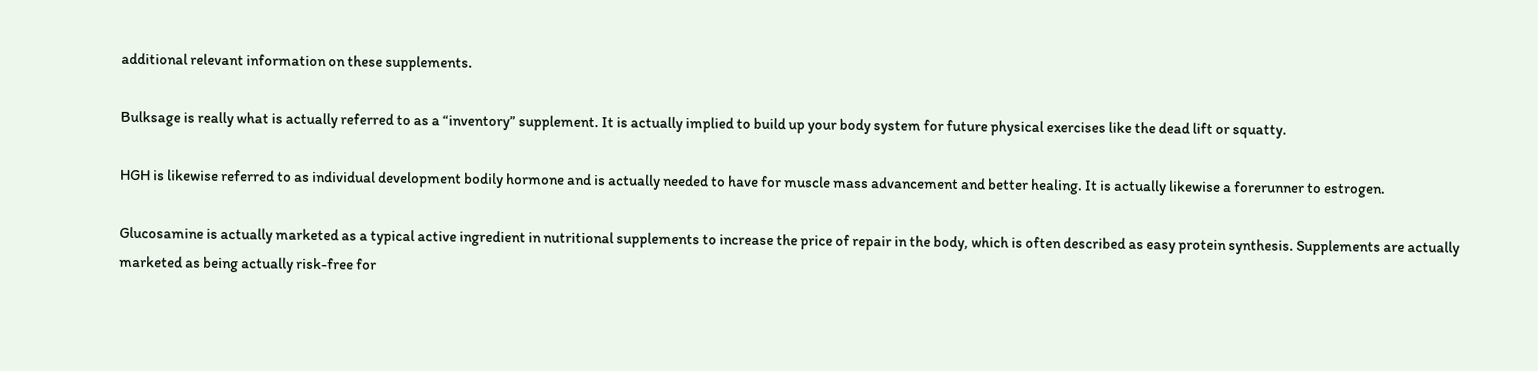additional relevant information on these supplements.

Bulksage is really what is actually referred to as a “inventory” supplement. It is actually implied to build up your body system for future physical exercises like the dead lift or squatty.

HGH is likewise referred to as individual development bodily hormone and is actually needed to have for muscle mass advancement and better healing. It is actually likewise a forerunner to estrogen.

Glucosamine is actually marketed as a typical active ingredient in nutritional supplements to increase the price of repair in the body, which is often described as easy protein synthesis. Supplements are actually marketed as being actually risk-free for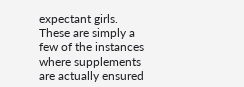expectant girls. These are simply a few of the instances where supplements are actually ensured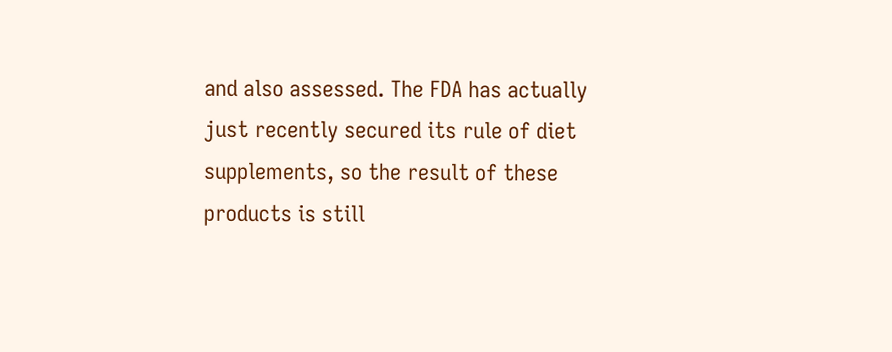and also assessed. The FDA has actually just recently secured its rule of diet supplements, so the result of these products is still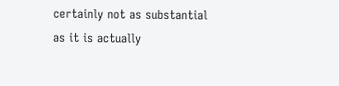certainly not as substantial as it is actually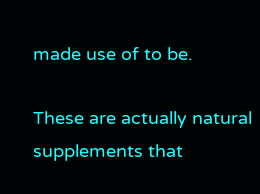made use of to be.

These are actually natural supplements that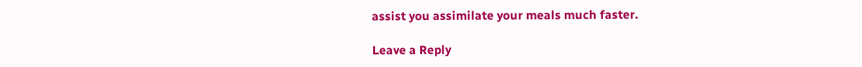assist you assimilate your meals much faster.

Leave a Reply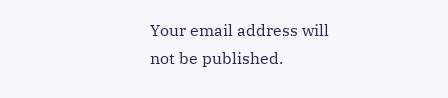Your email address will not be published.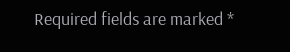Required fields are marked *